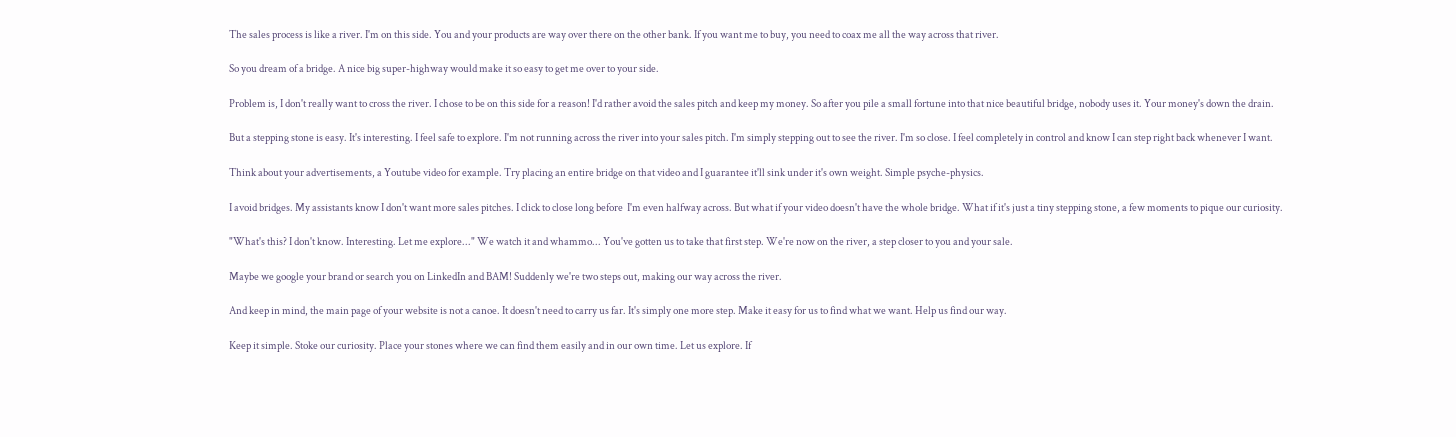The sales process is like a river. I'm on this side. You and your products are way over there on the other bank. If you want me to buy, you need to coax me all the way across that river.

So you dream of a bridge. A nice big super-highway would make it so easy to get me over to your side.

Problem is, I don't really want to cross the river. I chose to be on this side for a reason! I'd rather avoid the sales pitch and keep my money. So after you pile a small fortune into that nice beautiful bridge, nobody uses it. Your money's down the drain.

But a stepping stone is easy. It's interesting. I feel safe to explore. I'm not running across the river into your sales pitch. I'm simply stepping out to see the river. I'm so close. I feel completely in control and know I can step right back whenever I want.

Think about your advertisements, a Youtube video for example. Try placing an entire bridge on that video and I guarantee it'll sink under it's own weight. Simple psyche-physics.

I avoid bridges. My assistants know I don't want more sales pitches. I click to close long before  I'm even halfway across. But what if your video doesn't have the whole bridge. What if it's just a tiny stepping stone, a few moments to pique our curiosity.

"What's this? I don't know. Interesting. Let me explore..." We watch it and whammo... You've gotten us to take that first step. We're now on the river, a step closer to you and your sale.

Maybe we google your brand or search you on LinkedIn and BAM! Suddenly we're two steps out, making our way across the river.

And keep in mind, the main page of your website is not a canoe. It doesn't need to carry us far. It's simply one more step. Make it easy for us to find what we want. Help us find our way.

Keep it simple. Stoke our curiosity. Place your stones where we can find them easily and in our own time. Let us explore. If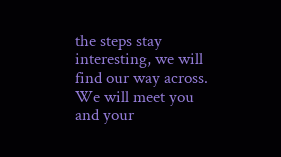the steps stay interesting, we will find our way across. We will meet you and your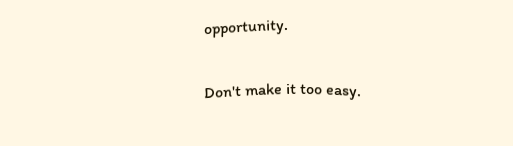opportunity.

Don't make it too easy.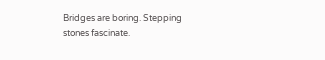Bridges are boring. Stepping stones fascinate.